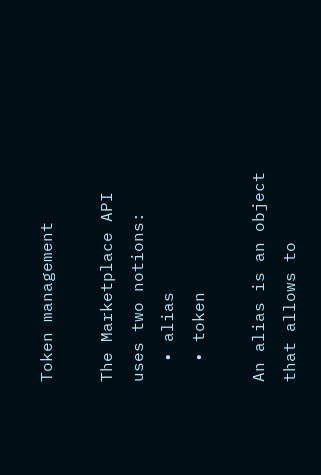Token management

The Marketplace API uses two notions:
  • alias
  • token

An alias is an object that allows to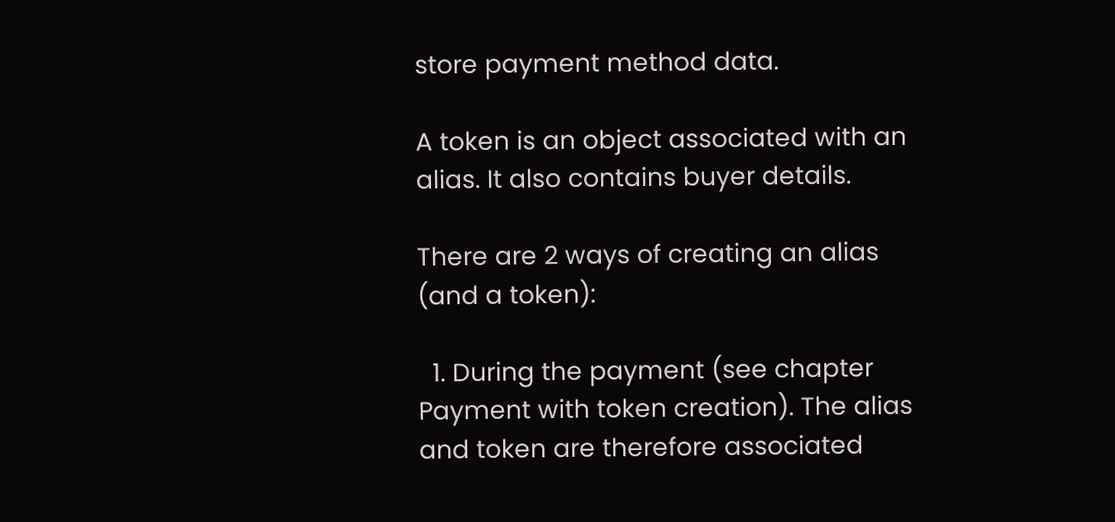store payment method data.

A token is an object associated with an alias. It also contains buyer details.

There are 2 ways of creating an alias (and a token):

  1. During the payment (see chapter Payment with token creation). The alias and token are therefore associated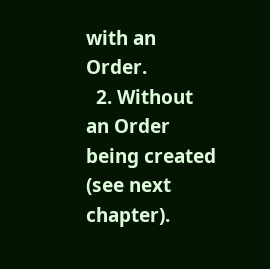with an Order.
  2. Without an Order being created (see next chapter).